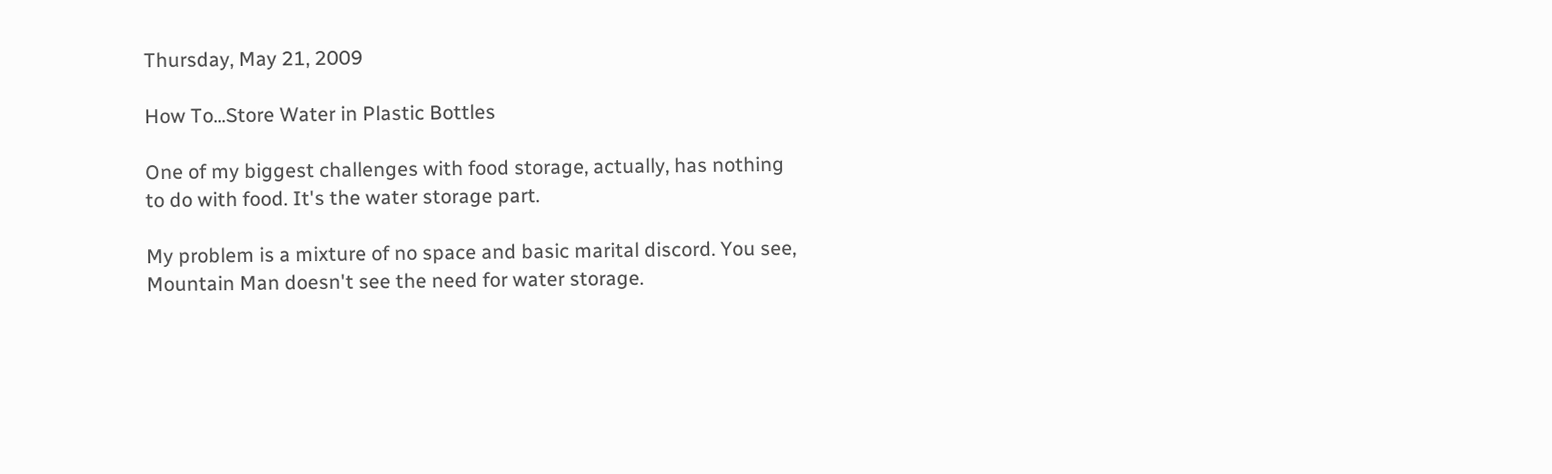Thursday, May 21, 2009

How To...Store Water in Plastic Bottles

One of my biggest challenges with food storage, actually, has nothing to do with food. It's the water storage part.

My problem is a mixture of no space and basic marital discord. You see, Mountain Man doesn't see the need for water storage.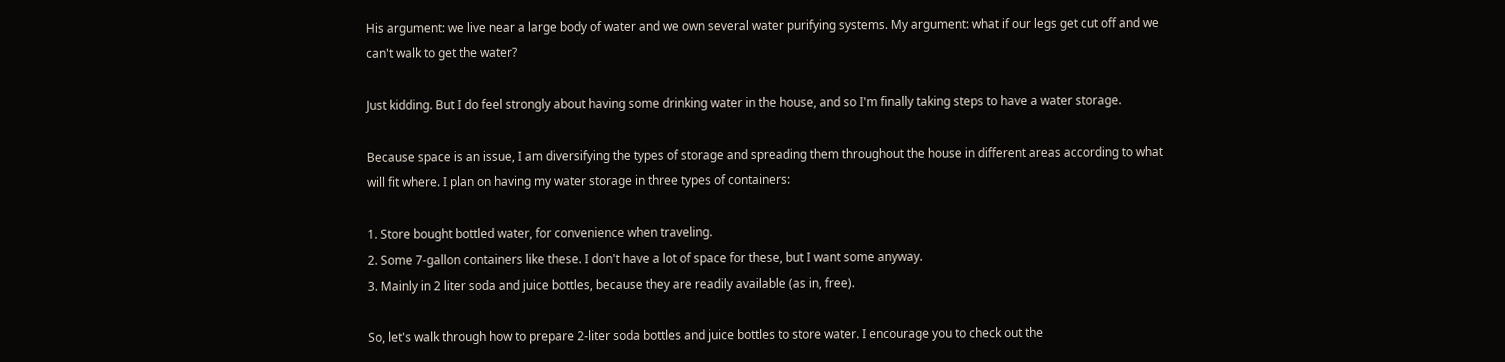His argument: we live near a large body of water and we own several water purifying systems. My argument: what if our legs get cut off and we can't walk to get the water?

Just kidding. But I do feel strongly about having some drinking water in the house, and so I'm finally taking steps to have a water storage.

Because space is an issue, I am diversifying the types of storage and spreading them throughout the house in different areas according to what will fit where. I plan on having my water storage in three types of containers:

1. Store bought bottled water, for convenience when traveling.
2. Some 7-gallon containers like these. I don't have a lot of space for these, but I want some anyway.
3. Mainly in 2 liter soda and juice bottles, because they are readily available (as in, free).

So, let's walk through how to prepare 2-liter soda bottles and juice bottles to store water. I encourage you to check out the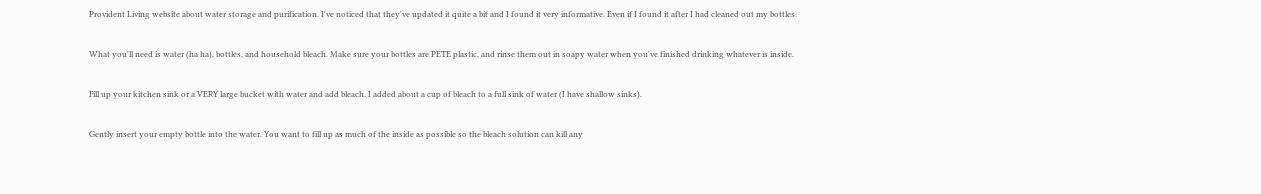Provident Living website about water storage and purification. I've noticed that they've updated it quite a bit and I found it very informative. Even if I found it after I had cleaned out my bottles.

What you'll need is water (ha ha), bottles, and household bleach. Make sure your bottles are PETE plastic, and rinse them out in soapy water when you've finished drinking whatever is inside.

Fill up your kitchen sink or a VERY large bucket with water and add bleach. I added about a cup of bleach to a full sink of water (I have shallow sinks).

Gently insert your empty bottle into the water. You want to fill up as much of the inside as possible so the bleach solution can kill any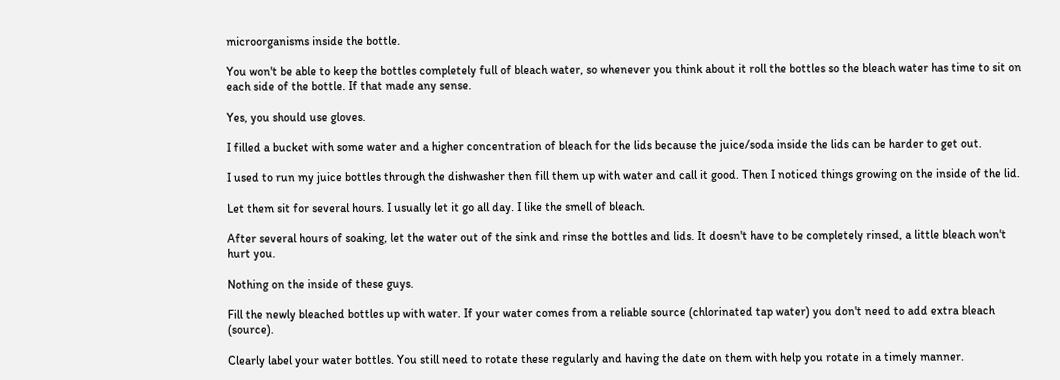microorganisms inside the bottle.

You won't be able to keep the bottles completely full of bleach water, so whenever you think about it roll the bottles so the bleach water has time to sit on each side of the bottle. If that made any sense.

Yes, you should use gloves.

I filled a bucket with some water and a higher concentration of bleach for the lids because the juice/soda inside the lids can be harder to get out.

I used to run my juice bottles through the dishwasher then fill them up with water and call it good. Then I noticed things growing on the inside of the lid.

Let them sit for several hours. I usually let it go all day. I like the smell of bleach.

After several hours of soaking, let the water out of the sink and rinse the bottles and lids. It doesn't have to be completely rinsed, a little bleach won't hurt you.

Nothing on the inside of these guys.

Fill the newly bleached bottles up with water. If your water comes from a reliable source (chlorinated tap water) you don't need to add extra bleach (source).

Clearly label your water bottles. You still need to rotate these regularly and having the date on them with help you rotate in a timely manner.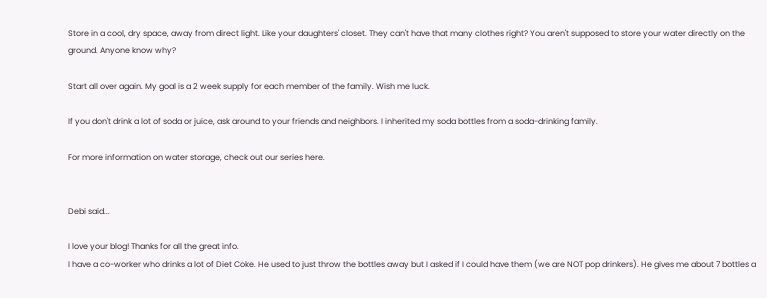Store in a cool, dry space, away from direct light. Like your daughters' closet. They can't have that many clothes right? You aren't supposed to store your water directly on the ground. Anyone know why?

Start all over again. My goal is a 2 week supply for each member of the family. Wish me luck.

If you don't drink a lot of soda or juice, ask around to your friends and neighbors. I inherited my soda bottles from a soda-drinking family.

For more information on water storage, check out our series here.


Debi said...

I love your blog! Thanks for all the great info.
I have a co-worker who drinks a lot of Diet Coke. He used to just throw the bottles away but I asked if I could have them (we are NOT pop drinkers). He gives me about 7 bottles a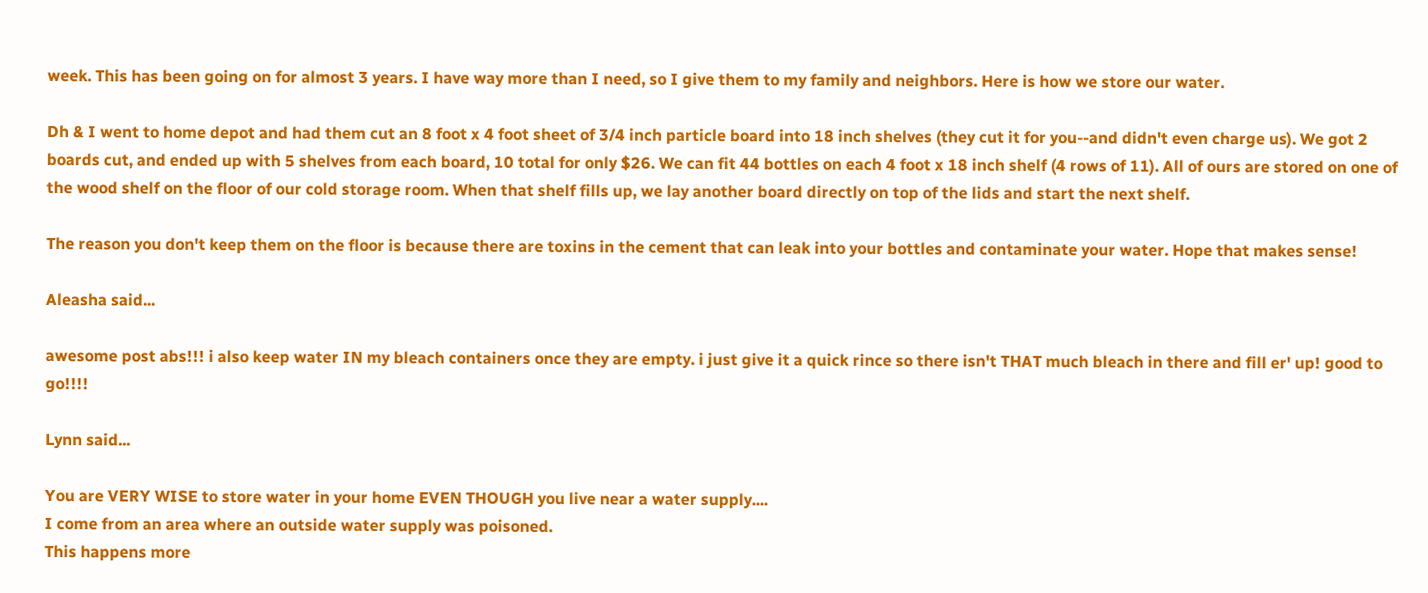week. This has been going on for almost 3 years. I have way more than I need, so I give them to my family and neighbors. Here is how we store our water.

Dh & I went to home depot and had them cut an 8 foot x 4 foot sheet of 3/4 inch particle board into 18 inch shelves (they cut it for you--and didn't even charge us). We got 2 boards cut, and ended up with 5 shelves from each board, 10 total for only $26. We can fit 44 bottles on each 4 foot x 18 inch shelf (4 rows of 11). All of ours are stored on one of the wood shelf on the floor of our cold storage room. When that shelf fills up, we lay another board directly on top of the lids and start the next shelf.

The reason you don't keep them on the floor is because there are toxins in the cement that can leak into your bottles and contaminate your water. Hope that makes sense!

Aleasha said...

awesome post abs!!! i also keep water IN my bleach containers once they are empty. i just give it a quick rince so there isn't THAT much bleach in there and fill er' up! good to go!!!!

Lynn said...

You are VERY WISE to store water in your home EVEN THOUGH you live near a water supply....
I come from an area where an outside water supply was poisoned.
This happens more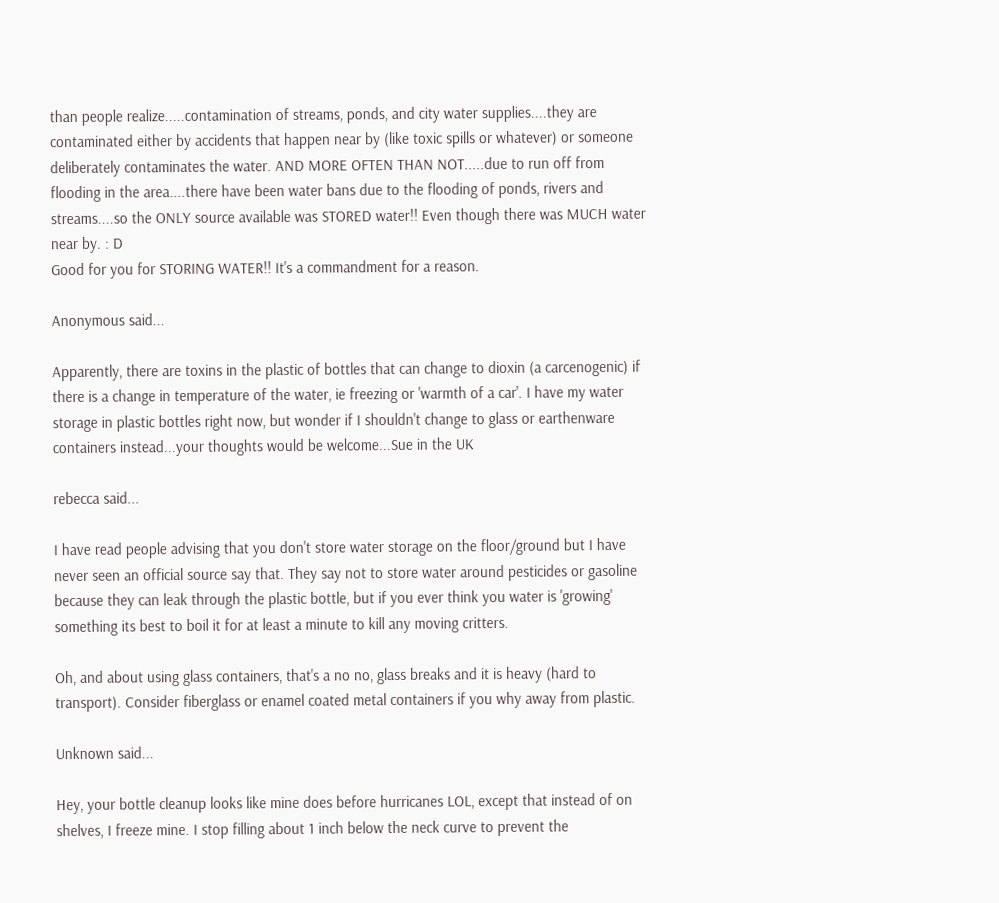than people realize.....contamination of streams, ponds, and city water supplies....they are contaminated either by accidents that happen near by (like toxic spills or whatever) or someone deliberately contaminates the water. AND MORE OFTEN THAN NOT.....due to run off from flooding in the area....there have been water bans due to the flooding of ponds, rivers and streams....so the ONLY source available was STORED water!! Even though there was MUCH water near by. : D
Good for you for STORING WATER!! It's a commandment for a reason.

Anonymous said...

Apparently, there are toxins in the plastic of bottles that can change to dioxin (a carcenogenic) if there is a change in temperature of the water, ie freezing or 'warmth of a car'. I have my water storage in plastic bottles right now, but wonder if I shouldn't change to glass or earthenware containers instead...your thoughts would be welcome...Sue in the UK

rebecca said...

I have read people advising that you don't store water storage on the floor/ground but I have never seen an official source say that. They say not to store water around pesticides or gasoline because they can leak through the plastic bottle, but if you ever think you water is 'growing' something its best to boil it for at least a minute to kill any moving critters.

Oh, and about using glass containers, that's a no no, glass breaks and it is heavy (hard to transport). Consider fiberglass or enamel coated metal containers if you why away from plastic.

Unknown said...

Hey, your bottle cleanup looks like mine does before hurricanes LOL, except that instead of on shelves, I freeze mine. I stop filling about 1 inch below the neck curve to prevent the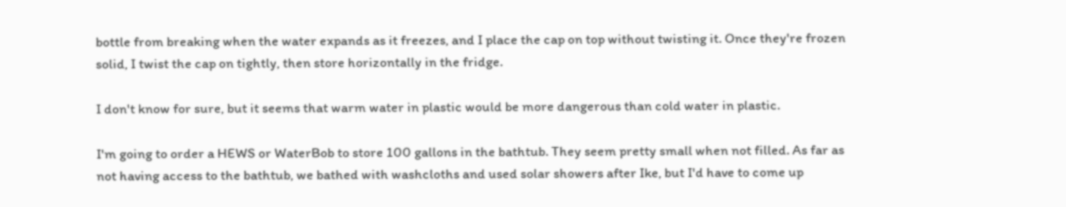bottle from breaking when the water expands as it freezes, and I place the cap on top without twisting it. Once they're frozen solid, I twist the cap on tightly, then store horizontally in the fridge.

I don't know for sure, but it seems that warm water in plastic would be more dangerous than cold water in plastic.

I'm going to order a HEWS or WaterBob to store 100 gallons in the bathtub. They seem pretty small when not filled. As far as not having access to the bathtub, we bathed with washcloths and used solar showers after Ike, but I'd have to come up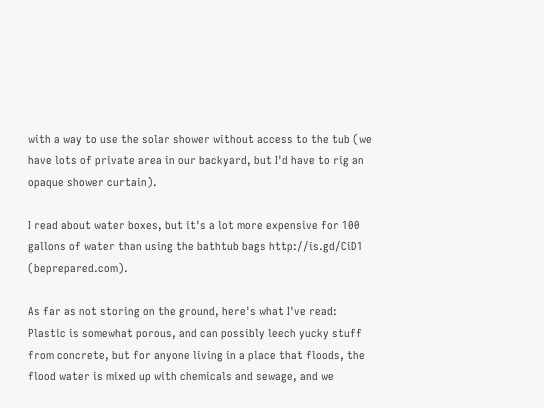with a way to use the solar shower without access to the tub (we have lots of private area in our backyard, but I'd have to rig an opaque shower curtain).

I read about water boxes, but it's a lot more expensive for 100 gallons of water than using the bathtub bags http://is.gd/CiD1 (beprepared.com).

As far as not storing on the ground, here's what I've read: Plastic is somewhat porous, and can possibly leech yucky stuff from concrete, but for anyone living in a place that floods, the flood water is mixed up with chemicals and sewage, and we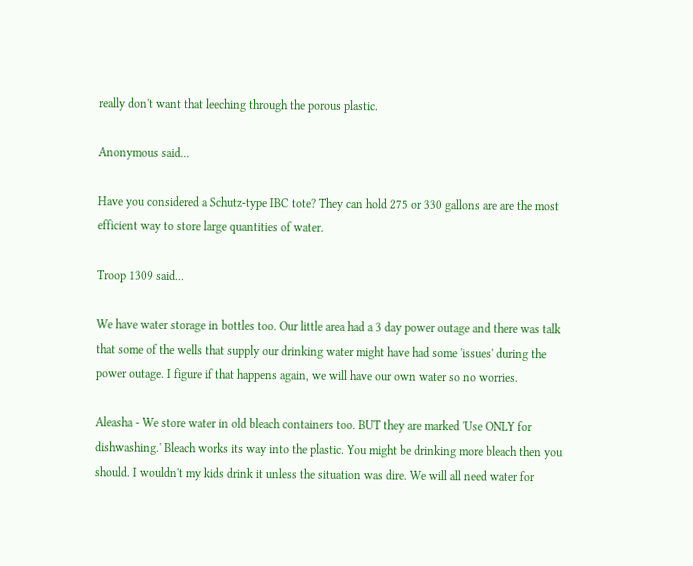really don't want that leeching through the porous plastic.

Anonymous said...

Have you considered a Schutz-type IBC tote? They can hold 275 or 330 gallons are are the most efficient way to store large quantities of water.

Troop 1309 said...

We have water storage in bottles too. Our little area had a 3 day power outage and there was talk that some of the wells that supply our drinking water might have had some 'issues' during the power outage. I figure if that happens again, we will have our own water so no worries.

Aleasha - We store water in old bleach containers too. BUT they are marked 'Use ONLY for dishwashing.' Bleach works its way into the plastic. You might be drinking more bleach then you should. I wouldn't my kids drink it unless the situation was dire. We will all need water for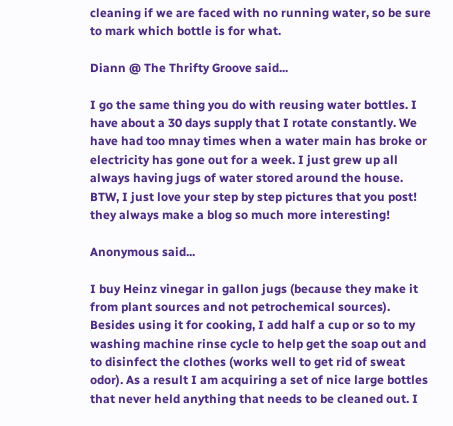cleaning if we are faced with no running water, so be sure to mark which bottle is for what.

Diann @ The Thrifty Groove said...

I go the same thing you do with reusing water bottles. I have about a 30 days supply that I rotate constantly. We have had too mnay times when a water main has broke or electricity has gone out for a week. I just grew up all always having jugs of water stored around the house.
BTW, I just love your step by step pictures that you post! they always make a blog so much more interesting!

Anonymous said...

I buy Heinz vinegar in gallon jugs (because they make it from plant sources and not petrochemical sources). Besides using it for cooking, I add half a cup or so to my washing machine rinse cycle to help get the soap out and to disinfect the clothes (works well to get rid of sweat odor). As a result I am acquiring a set of nice large bottles that never held anything that needs to be cleaned out. I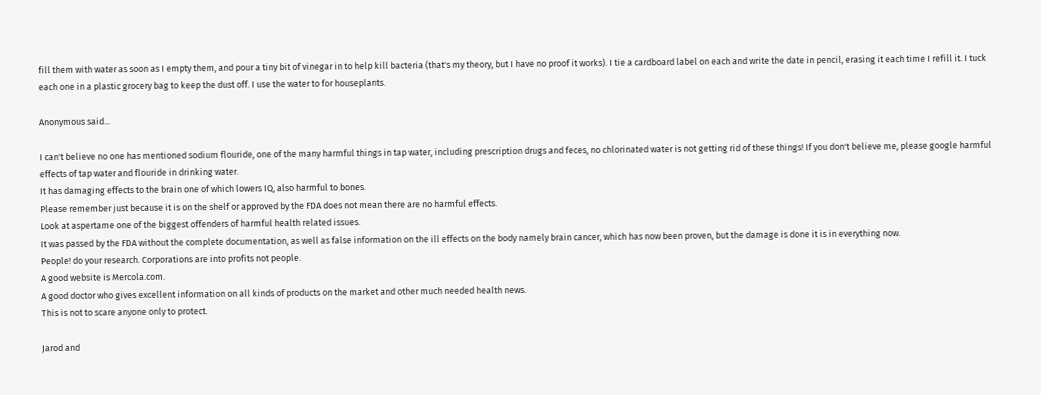fill them with water as soon as I empty them, and pour a tiny bit of vinegar in to help kill bacteria (that's my theory, but I have no proof it works). I tie a cardboard label on each and write the date in pencil, erasing it each time I refill it. I tuck each one in a plastic grocery bag to keep the dust off. I use the water to for houseplants.

Anonymous said...

I can't believe no one has mentioned sodium flouride, one of the many harmful things in tap water, including prescription drugs and feces, no chlorinated water is not getting rid of these things! If you don't believe me, please google harmful effects of tap water and flouride in drinking water.
It has damaging effects to the brain one of which lowers IQ, also harmful to bones.
Please remember just because it is on the shelf or approved by the FDA does not mean there are no harmful effects.
Look at aspertame one of the biggest offenders of harmful health related issues.
It was passed by the FDA without the complete documentation, as well as false information on the ill effects on the body namely brain cancer, which has now been proven, but the damage is done it is in everything now.
People! do your research. Corporations are into profits not people.
A good website is Mercola.com.
A good doctor who gives excellent information on all kinds of products on the market and other much needed health news.
This is not to scare anyone only to protect.

Jarod and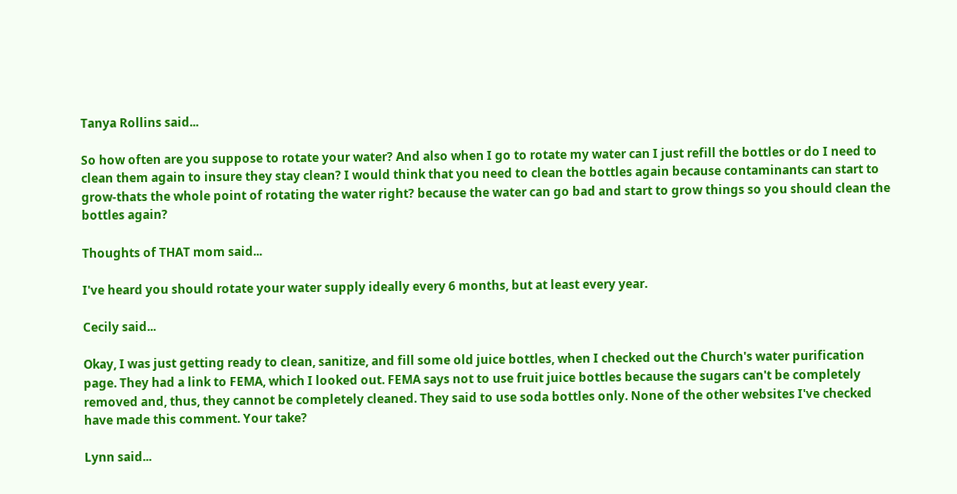Tanya Rollins said...

So how often are you suppose to rotate your water? And also when I go to rotate my water can I just refill the bottles or do I need to clean them again to insure they stay clean? I would think that you need to clean the bottles again because contaminants can start to grow-thats the whole point of rotating the water right? because the water can go bad and start to grow things so you should clean the bottles again?

Thoughts of THAT mom said...

I've heard you should rotate your water supply ideally every 6 months, but at least every year.

Cecily said...

Okay, I was just getting ready to clean, sanitize, and fill some old juice bottles, when I checked out the Church's water purification page. They had a link to FEMA, which I looked out. FEMA says not to use fruit juice bottles because the sugars can't be completely removed and, thus, they cannot be completely cleaned. They said to use soda bottles only. None of the other websites I've checked have made this comment. Your take?

Lynn said...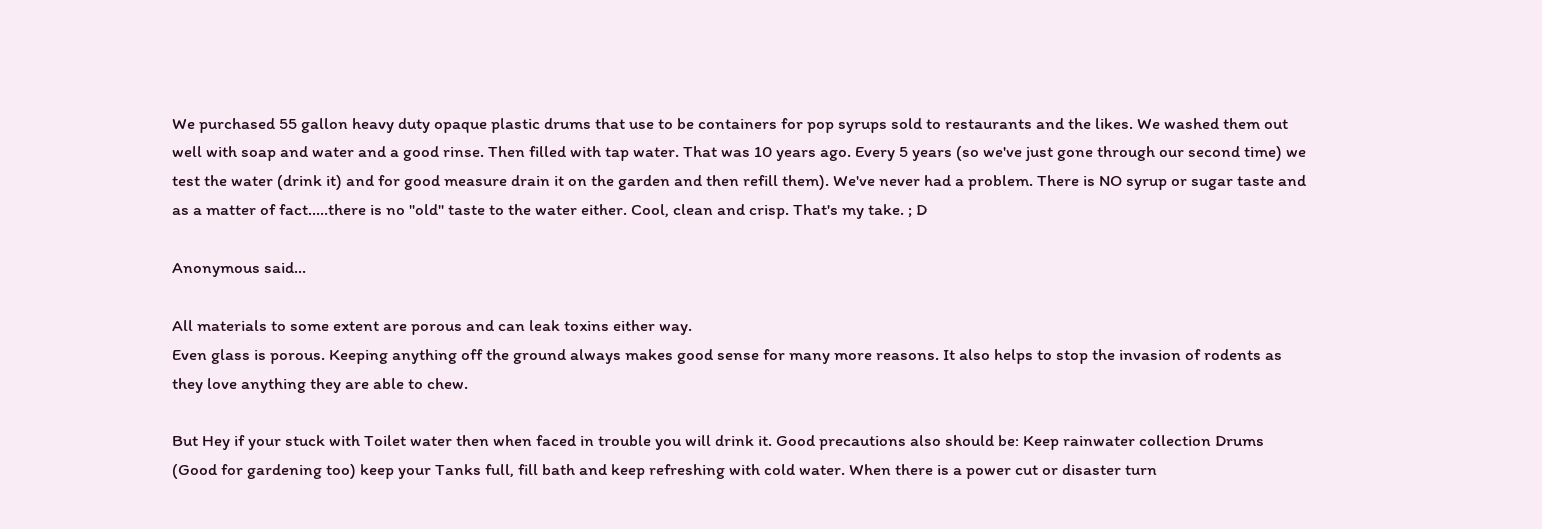We purchased 55 gallon heavy duty opaque plastic drums that use to be containers for pop syrups sold to restaurants and the likes. We washed them out well with soap and water and a good rinse. Then filled with tap water. That was 10 years ago. Every 5 years (so we've just gone through our second time) we test the water (drink it) and for good measure drain it on the garden and then refill them). We've never had a problem. There is NO syrup or sugar taste and as a matter of fact.....there is no "old" taste to the water either. Cool, clean and crisp. That's my take. ; D

Anonymous said...

All materials to some extent are porous and can leak toxins either way.
Even glass is porous. Keeping anything off the ground always makes good sense for many more reasons. It also helps to stop the invasion of rodents as they love anything they are able to chew.

But Hey if your stuck with Toilet water then when faced in trouble you will drink it. Good precautions also should be: Keep rainwater collection Drums (Good for gardening too) keep your Tanks full, fill bath and keep refreshing with cold water. When there is a power cut or disaster turn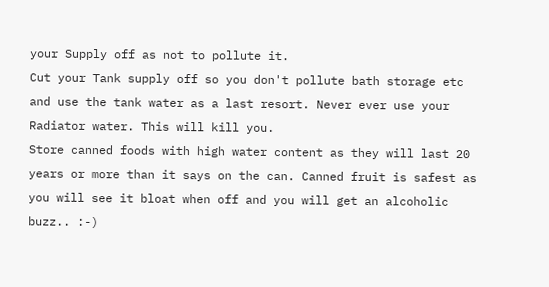your Supply off as not to pollute it.
Cut your Tank supply off so you don't pollute bath storage etc and use the tank water as a last resort. Never ever use your Radiator water. This will kill you.
Store canned foods with high water content as they will last 20 years or more than it says on the can. Canned fruit is safest as you will see it bloat when off and you will get an alcoholic buzz.. :-)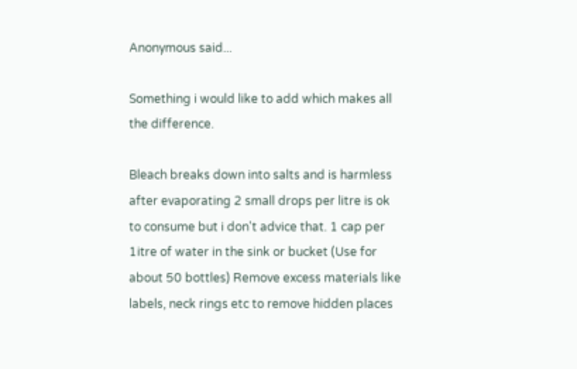Anonymous said...

Something i would like to add which makes all the difference.

Bleach breaks down into salts and is harmless after evaporating 2 small drops per litre is ok to consume but i don't advice that. 1 cap per 1itre of water in the sink or bucket (Use for about 50 bottles) Remove excess materials like labels, neck rings etc to remove hidden places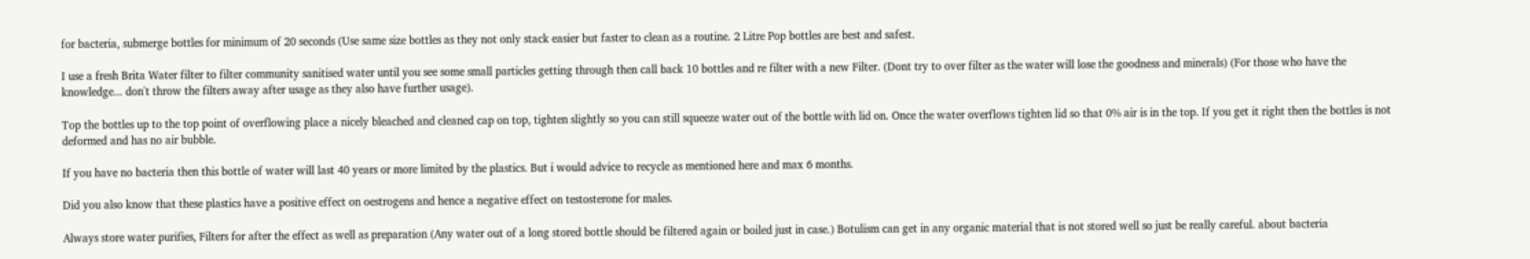for bacteria, submerge bottles for minimum of 20 seconds (Use same size bottles as they not only stack easier but faster to clean as a routine. 2 Litre Pop bottles are best and safest.

I use a fresh Brita Water filter to filter community sanitised water until you see some small particles getting through then call back 10 bottles and re filter with a new Filter. (Dont try to over filter as the water will lose the goodness and minerals) (For those who have the knowledge... don't throw the filters away after usage as they also have further usage).

Top the bottles up to the top point of overflowing place a nicely bleached and cleaned cap on top, tighten slightly so you can still squeeze water out of the bottle with lid on. Once the water overflows tighten lid so that 0% air is in the top. If you get it right then the bottles is not deformed and has no air bubble.

If you have no bacteria then this bottle of water will last 40 years or more limited by the plastics. But i would advice to recycle as mentioned here and max 6 months.

Did you also know that these plastics have a positive effect on oestrogens and hence a negative effect on testosterone for males.

Always store water purifies, Filters for after the effect as well as preparation (Any water out of a long stored bottle should be filtered again or boiled just in case.) Botulism can get in any organic material that is not stored well so just be really careful. about bacteria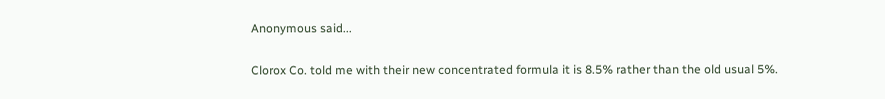Anonymous said...

Clorox Co. told me with their new concentrated formula it is 8.5% rather than the old usual 5%.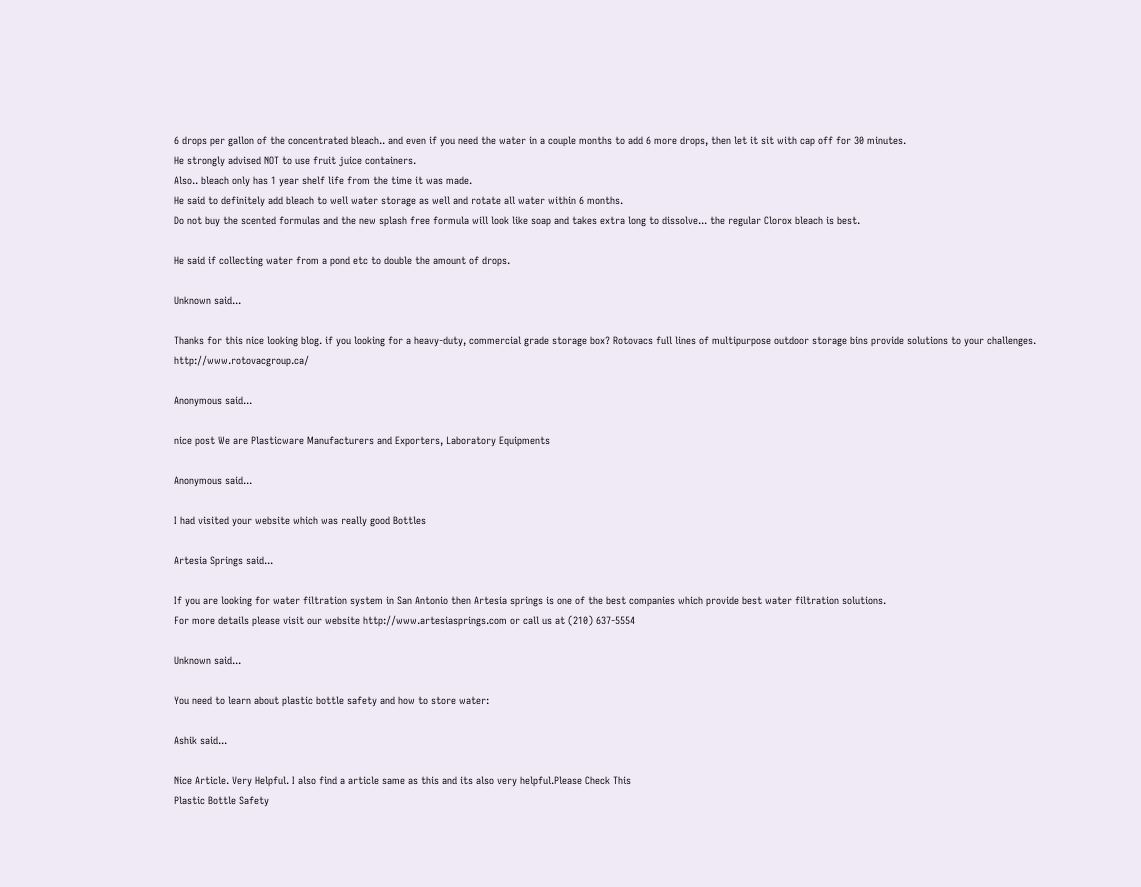6 drops per gallon of the concentrated bleach.. and even if you need the water in a couple months to add 6 more drops, then let it sit with cap off for 30 minutes.
He strongly advised NOT to use fruit juice containers.
Also.. bleach only has 1 year shelf life from the time it was made.
He said to definitely add bleach to well water storage as well and rotate all water within 6 months.
Do not buy the scented formulas and the new splash free formula will look like soap and takes extra long to dissolve... the regular Clorox bleach is best.

He said if collecting water from a pond etc to double the amount of drops.

Unknown said...

Thanks for this nice looking blog. if you looking for a heavy-duty, commercial grade storage box? Rotovacs full lines of multipurpose outdoor storage bins provide solutions to your challenges. http://www.rotovacgroup.ca/

Anonymous said...

nice post We are Plasticware Manufacturers and Exporters, Laboratory Equipments

Anonymous said...

I had visited your website which was really good Bottles

Artesia Springs said...

If you are looking for water filtration system in San Antonio then Artesia springs is one of the best companies which provide best water filtration solutions.
For more details please visit our website http://www.artesiasprings.com or call us at (210) 637-5554

Unknown said...

You need to learn about plastic bottle safety and how to store water:

Ashik said...

Nice Article. Very Helpful. I also find a article same as this and its also very helpful.Please Check This
Plastic Bottle Safety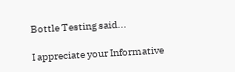Bottle Testing said...

I appreciate your Informative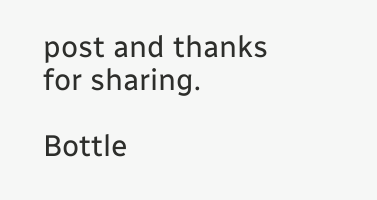post and thanks for sharing.

Bottle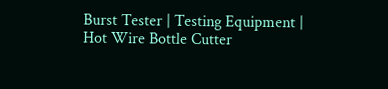Burst Tester | Testing Equipment |
Hot Wire Bottle Cutter